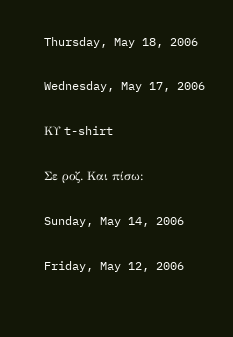Thursday, May 18, 2006

Wednesday, May 17, 2006

ΚΥ t-shirt

Σε ροζ. Και πίσω:

Sunday, May 14, 2006

Friday, May 12, 2006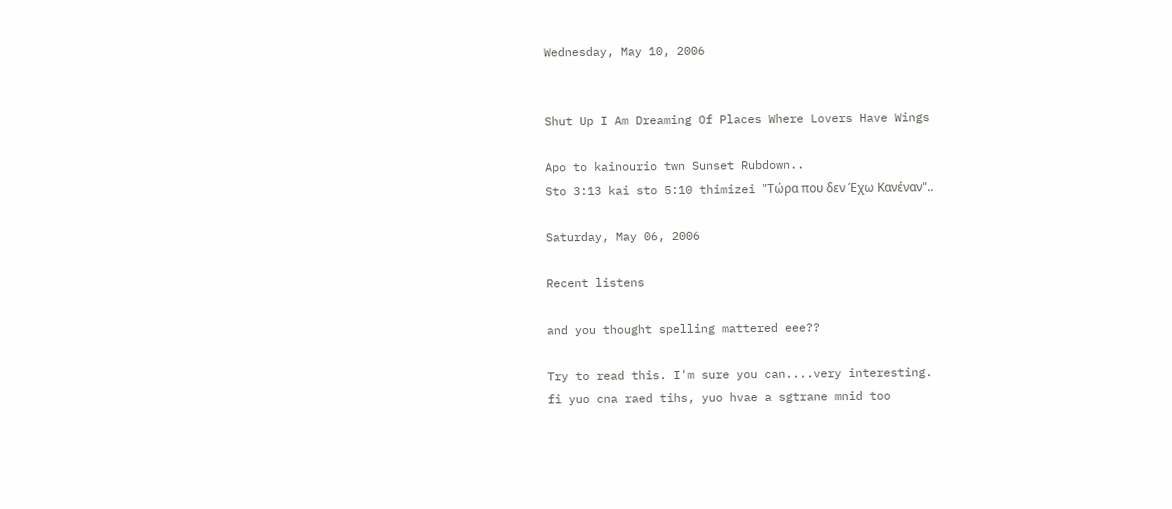Wednesday, May 10, 2006


Shut Up I Am Dreaming Of Places Where Lovers Have Wings

Apo to kainourio twn Sunset Rubdown..
Sto 3:13 kai sto 5:10 thimizei "Τώρα που δεν Έχω Κανέναν"..

Saturday, May 06, 2006

Recent listens

and you thought spelling mattered eee??

Try to read this. I'm sure you can....very interesting.
fi yuo cna raed tihs, yuo hvae a sgtrane mnid too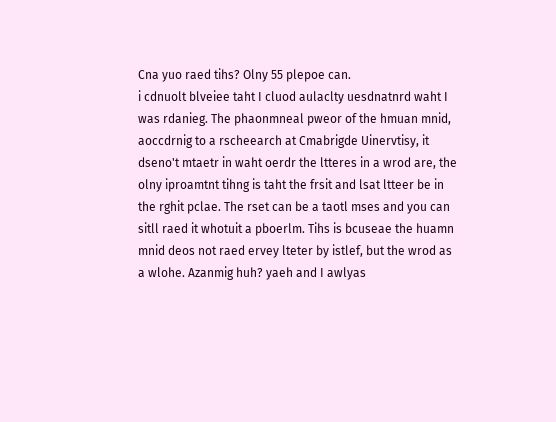Cna yuo raed tihs? Olny 55 plepoe can.
i cdnuolt blveiee taht I cluod aulaclty uesdnatnrd waht I was rdanieg. The phaonmneal pweor of the hmuan mnid, aoccdrnig to a rscheearch at Cmabrigde Uinervtisy, it dseno't mtaetr in waht oerdr the ltteres in a wrod are, the olny iproamtnt tihng is taht the frsit and lsat ltteer be in the rghit pclae. The rset can be a taotl mses and you can sitll raed it whotuit a pboerlm. Tihs is bcuseae the huamn mnid deos not raed ervey lteter by istlef, but the wrod as a wlohe. Azanmig huh? yaeh and I awlyas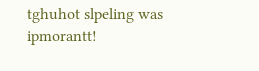tghuhot slpeling was ipmorantt!